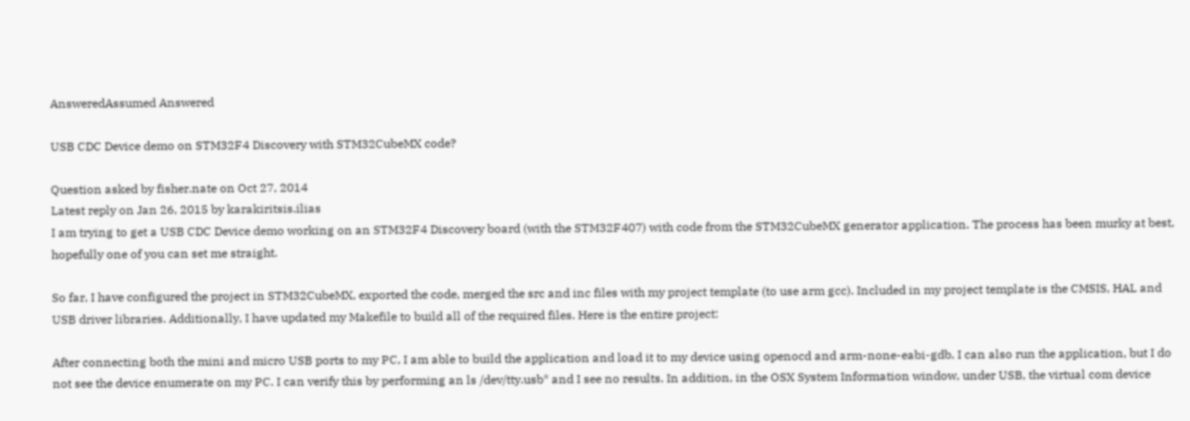AnsweredAssumed Answered

USB CDC Device demo on STM32F4 Discovery with STM32CubeMX code?

Question asked by fisher.nate on Oct 27, 2014
Latest reply on Jan 26, 2015 by karakiritsis.ilias
I am trying to get a USB CDC Device demo working on an STM32F4 Discovery board (with the STM32F407) with code from the STM32CubeMX generator application. The process has been murky at best, hopefully one of you can set me straight.

So far, I have configured the project in STM32CubeMX, exported the code, merged the src and inc files with my project template (to use arm gcc). Included in my project template is the CMSIS, HAL and USB driver libraries. Additionally, I have updated my Makefile to build all of the required files. Here is the entire project:

After connecting both the mini and micro USB ports to my PC, I am able to build the application and load it to my device using openocd and arm-none-eabi-gdb. I can also run the application, but I do not see the device enumerate on my PC. I can verify this by performing an ls /dev/tty.usb* and I see no results. In addition, in the OSX System Information window, under USB, the virtual com device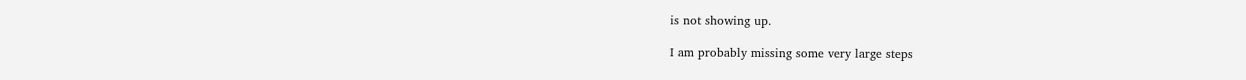is not showing up.

I am probably missing some very large steps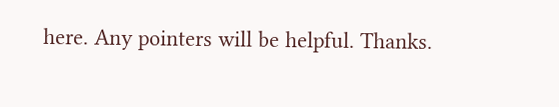here. Any pointers will be helpful. Thanks.